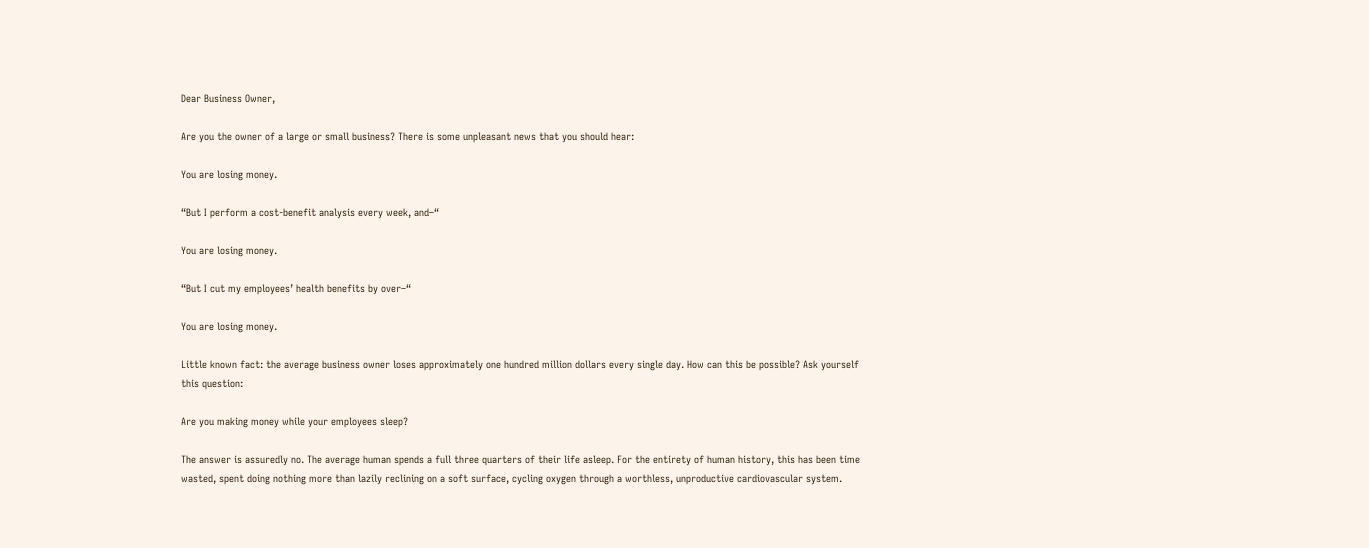Dear Business Owner,

Are you the owner of a large or small business? There is some unpleasant news that you should hear:

You are losing money.

“But I perform a cost-benefit analysis every week, and–“

You are losing money.

“But I cut my employees’ health benefits by over–“

You are losing money.

Little known fact: the average business owner loses approximately one hundred million dollars every single day. How can this be possible? Ask yourself this question:

Are you making money while your employees sleep?

The answer is assuredly no. The average human spends a full three quarters of their life asleep. For the entirety of human history, this has been time wasted, spent doing nothing more than lazily reclining on a soft surface, cycling oxygen through a worthless, unproductive cardiovascular system.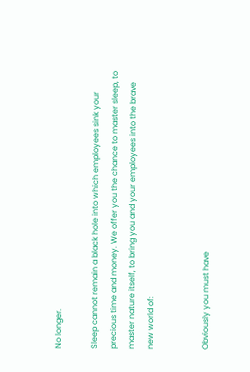No longer.

Sleep cannot remain a black hole into which employees sink your precious time and money. We offer you the chance to master sleep, to master nature itself, to bring you and your employees into the brave new world of:


Obviously you must have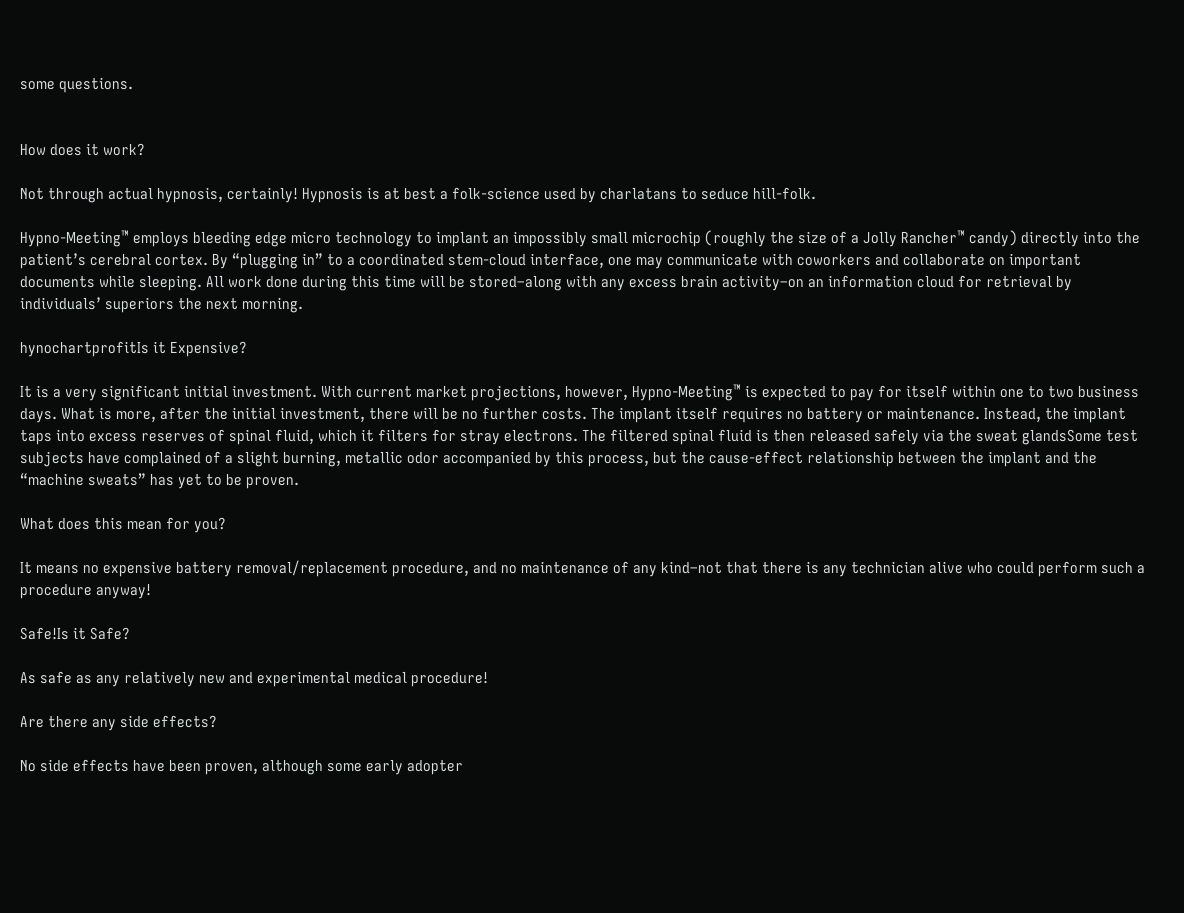some questions.


How does it work?

Not through actual hypnosis, certainly! Hypnosis is at best a folk-science used by charlatans to seduce hill-folk.

Hypno-Meeting™ employs bleeding edge micro technology to implant an impossibly small microchip (roughly the size of a Jolly Rancher™ candy) directly into the patient’s cerebral cortex. By “plugging in” to a coordinated stem-cloud interface, one may communicate with coworkers and collaborate on important documents while sleeping. All work done during this time will be stored–along with any excess brain activity–on an information cloud for retrieval by individuals’ superiors the next morning.

hynochartprofitIs it Expensive?

It is a very significant initial investment. With current market projections, however, Hypno-Meeting™ is expected to pay for itself within one to two business days. What is more, after the initial investment, there will be no further costs. The implant itself requires no battery or maintenance. Instead, the implant taps into excess reserves of spinal fluid, which it filters for stray electrons. The filtered spinal fluid is then released safely via the sweat glandsSome test subjects have complained of a slight burning, metallic odor accompanied by this process, but the cause-effect relationship between the implant and the “machine sweats” has yet to be proven.

What does this mean for you?

It means no expensive battery removal/replacement procedure, and no maintenance of any kind–not that there is any technician alive who could perform such a procedure anyway!

Safe!Is it Safe?

As safe as any relatively new and experimental medical procedure!

Are there any side effects?

No side effects have been proven, although some early adopter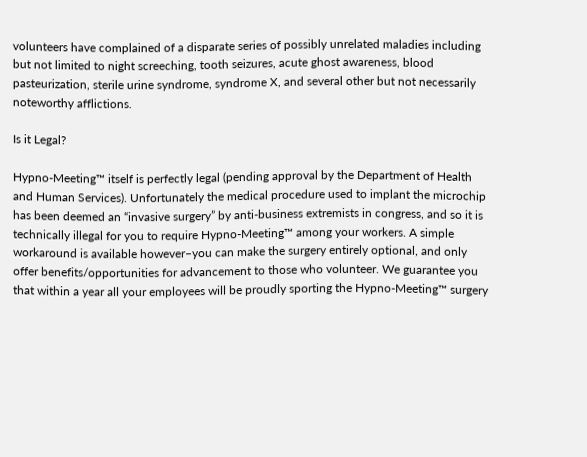volunteers have complained of a disparate series of possibly unrelated maladies including but not limited to night screeching, tooth seizures, acute ghost awareness, blood pasteurization, sterile urine syndrome, syndrome X, and several other but not necessarily noteworthy afflictions.

Is it Legal?

Hypno-Meeting™ itself is perfectly legal (pending approval by the Department of Health and Human Services). Unfortunately the medical procedure used to implant the microchip has been deemed an “invasive surgery” by anti-business extremists in congress, and so it is technically illegal for you to require Hypno-Meeting™ among your workers. A simple workaround is available however–you can make the surgery entirely optional, and only offer benefits/opportunities for advancement to those who volunteer. We guarantee you that within a year all your employees will be proudly sporting the Hypno-Meeting™ surgery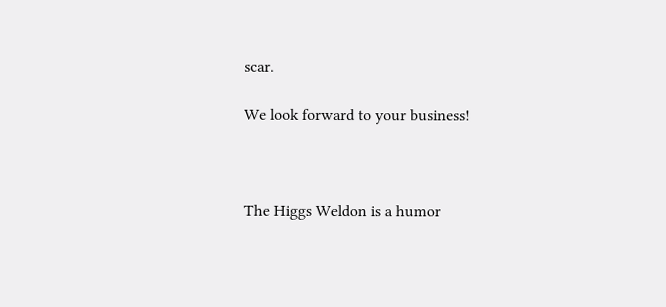scar.

We look forward to your business!



The Higgs Weldon is a humor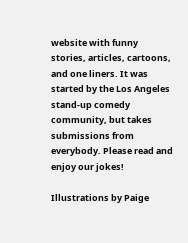website with funny stories, articles, cartoons, and one liners. It was started by the Los Angeles stand-up comedy community, but takes submissions from everybody. Please read and enjoy our jokes!

Illustrations by Paige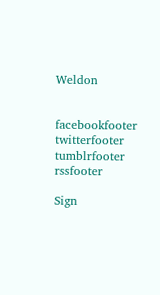Weldon


facebookfooter twitterfooter tumblrfooter rssfooter

Sign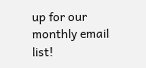up for our monthly email list!